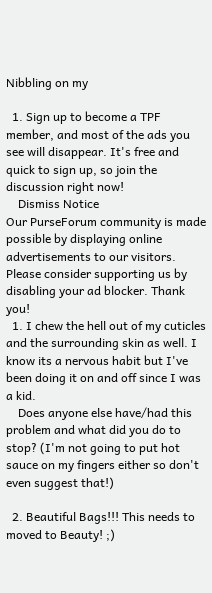Nibbling on my

  1. Sign up to become a TPF member, and most of the ads you see will disappear. It's free and quick to sign up, so join the discussion right now!
    Dismiss Notice
Our PurseForum community is made possible by displaying online advertisements to our visitors.
Please consider supporting us by disabling your ad blocker. Thank you!
  1. I chew the hell out of my cuticles and the surrounding skin as well. I know its a nervous habit but I've been doing it on and off since I was a kid.
    Does anyone else have/had this problem and what did you do to stop? (I'm not going to put hot sauce on my fingers either so don't even suggest that!)

  2. Beautiful Bags!!! This needs to moved to Beauty! ;)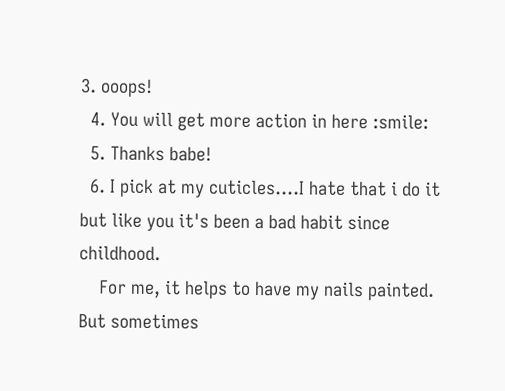3. ooops!
  4. You will get more action in here :smile:
  5. Thanks babe!
  6. I pick at my cuticles....I hate that i do it but like you it's been a bad habit since childhood.
    For me, it helps to have my nails painted. But sometimes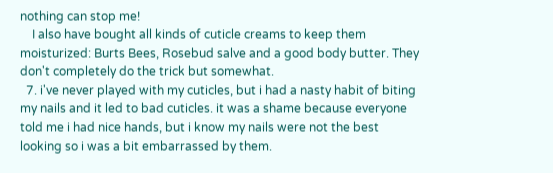nothing can stop me!
    I also have bought all kinds of cuticle creams to keep them moisturized: Burts Bees, Rosebud salve and a good body butter. They don't completely do the trick but somewhat.
  7. i've never played with my cuticles, but i had a nasty habit of biting my nails and it led to bad cuticles. it was a shame because everyone told me i had nice hands, but i know my nails were not the best looking so i was a bit embarrassed by them.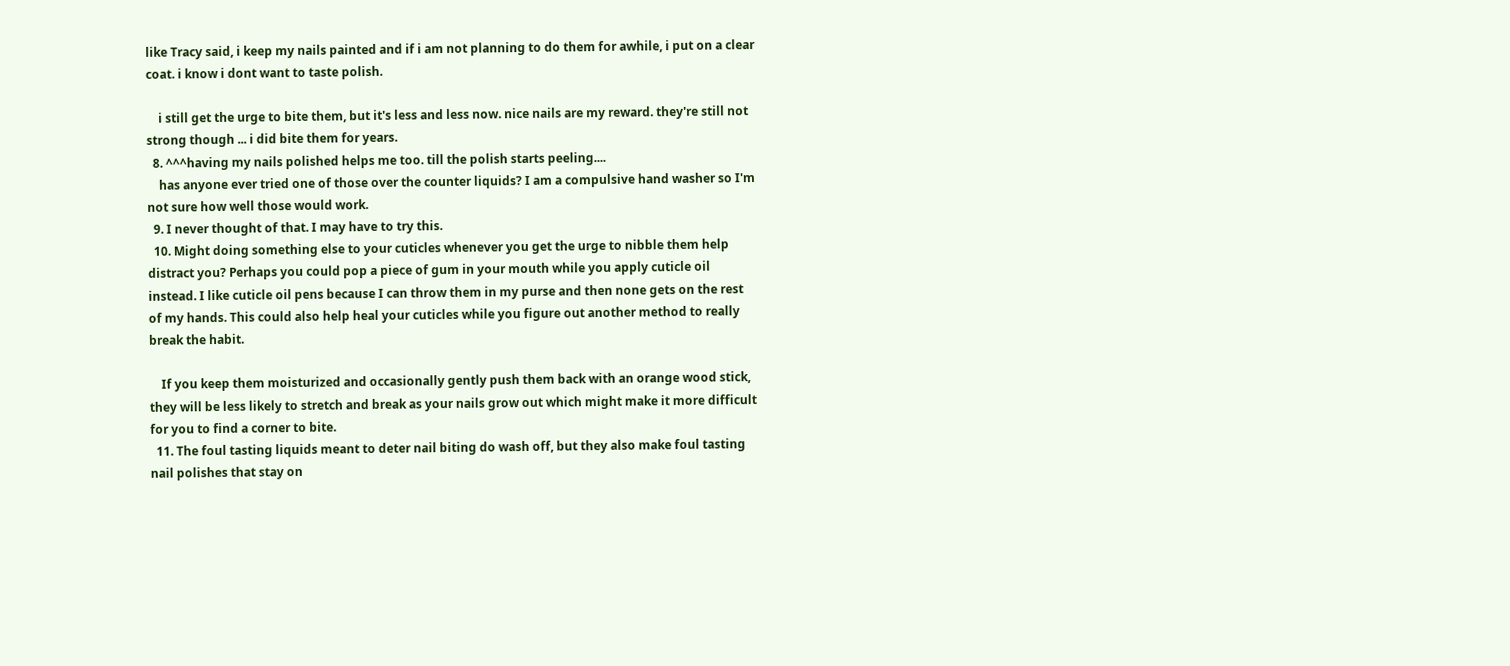like Tracy said, i keep my nails painted and if i am not planning to do them for awhile, i put on a clear coat. i know i dont want to taste polish.

    i still get the urge to bite them, but it's less and less now. nice nails are my reward. they're still not strong though ... i did bite them for years.
  8. ^^^having my nails polished helps me too. till the polish starts peeling....
    has anyone ever tried one of those over the counter liquids? I am a compulsive hand washer so I'm not sure how well those would work.
  9. I never thought of that. I may have to try this.
  10. Might doing something else to your cuticles whenever you get the urge to nibble them help distract you? Perhaps you could pop a piece of gum in your mouth while you apply cuticle oil instead. I like cuticle oil pens because I can throw them in my purse and then none gets on the rest of my hands. This could also help heal your cuticles while you figure out another method to really break the habit.

    If you keep them moisturized and occasionally gently push them back with an orange wood stick, they will be less likely to stretch and break as your nails grow out which might make it more difficult for you to find a corner to bite.
  11. The foul tasting liquids meant to deter nail biting do wash off, but they also make foul tasting nail polishes that stay on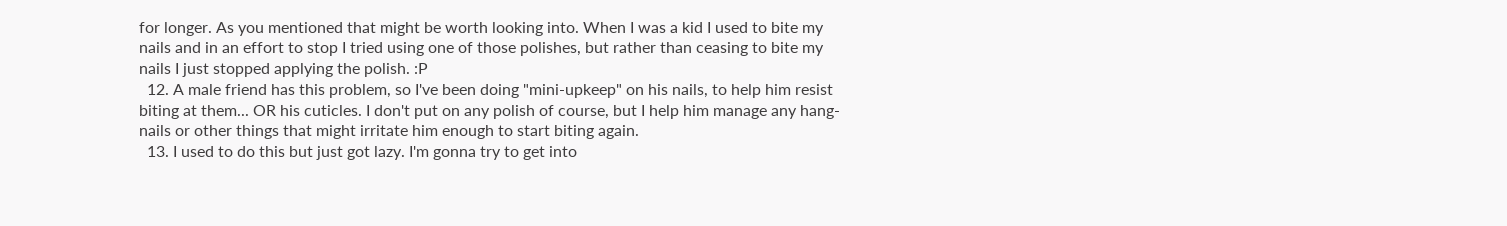for longer. As you mentioned that might be worth looking into. When I was a kid I used to bite my nails and in an effort to stop I tried using one of those polishes, but rather than ceasing to bite my nails I just stopped applying the polish. :P
  12. A male friend has this problem, so I've been doing "mini-upkeep" on his nails, to help him resist biting at them... OR his cuticles. I don't put on any polish of course, but I help him manage any hang-nails or other things that might irritate him enough to start biting again.
  13. I used to do this but just got lazy. I'm gonna try to get into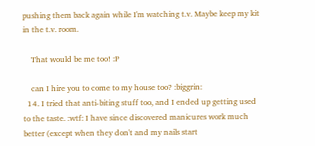pushing them back again while I'm watching t.v. Maybe keep my kit in the t.v. room.

    That would be me too! :P

    can I hire you to come to my house too? :biggrin:
  14. I tried that anti-biting stuff too, and I ended up getting used to the taste. :wtf: I have since discovered manicures work much better (except when they don't and my nails start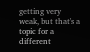getting very weak, but that's a topic for a different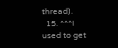thread).
  15. ^^^I used to get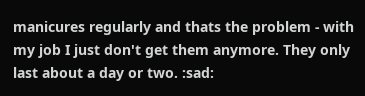manicures regularly and thats the problem - with my job I just don't get them anymore. They only last about a day or two. :sad: